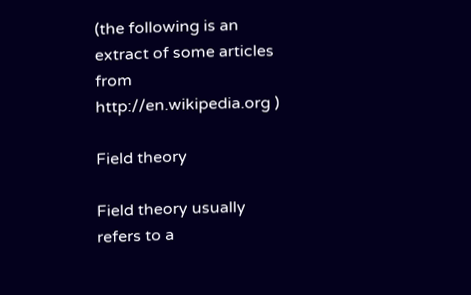(the following is an extract of some articles from http://en.wikipedia.org )

Field theory

Field theory usually refers to a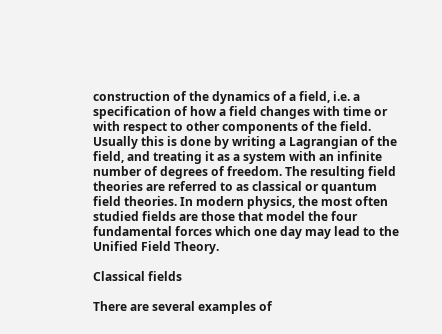construction of the dynamics of a field, i.e. a specification of how a field changes with time or with respect to other components of the field. Usually this is done by writing a Lagrangian of the field, and treating it as a system with an infinite number of degrees of freedom. The resulting field theories are referred to as classical or quantum field theories. In modern physics, the most often studied fields are those that model the four fundamental forces which one day may lead to the Unified Field Theory.

Classical fields

There are several examples of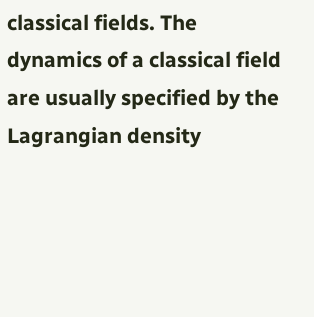classical fields. The dynamics of a classical field are usually specified by the Lagrangian density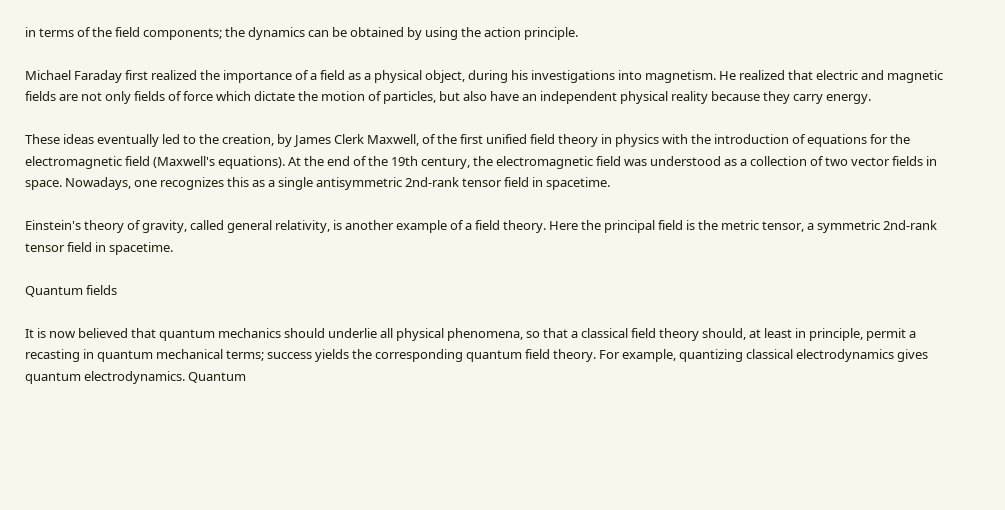in terms of the field components; the dynamics can be obtained by using the action principle.

Michael Faraday first realized the importance of a field as a physical object, during his investigations into magnetism. He realized that electric and magnetic fields are not only fields of force which dictate the motion of particles, but also have an independent physical reality because they carry energy.

These ideas eventually led to the creation, by James Clerk Maxwell, of the first unified field theory in physics with the introduction of equations for the electromagnetic field (Maxwell's equations). At the end of the 19th century, the electromagnetic field was understood as a collection of two vector fields in space. Nowadays, one recognizes this as a single antisymmetric 2nd-rank tensor field in spacetime.

Einstein's theory of gravity, called general relativity, is another example of a field theory. Here the principal field is the metric tensor, a symmetric 2nd-rank tensor field in spacetime.

Quantum fields

It is now believed that quantum mechanics should underlie all physical phenomena, so that a classical field theory should, at least in principle, permit a recasting in quantum mechanical terms; success yields the corresponding quantum field theory. For example, quantizing classical electrodynamics gives quantum electrodynamics. Quantum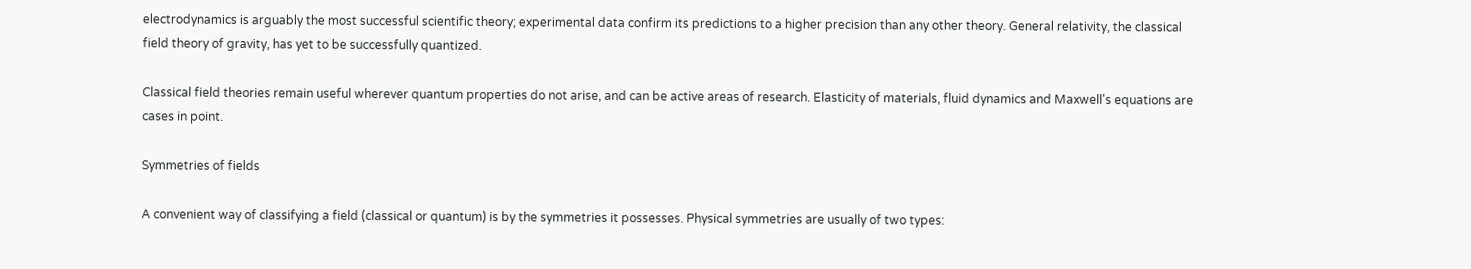electrodynamics is arguably the most successful scientific theory; experimental data confirm its predictions to a higher precision than any other theory. General relativity, the classical field theory of gravity, has yet to be successfully quantized.

Classical field theories remain useful wherever quantum properties do not arise, and can be active areas of research. Elasticity of materials, fluid dynamics and Maxwell's equations are cases in point.

Symmetries of fields

A convenient way of classifying a field (classical or quantum) is by the symmetries it possesses. Physical symmetries are usually of two types: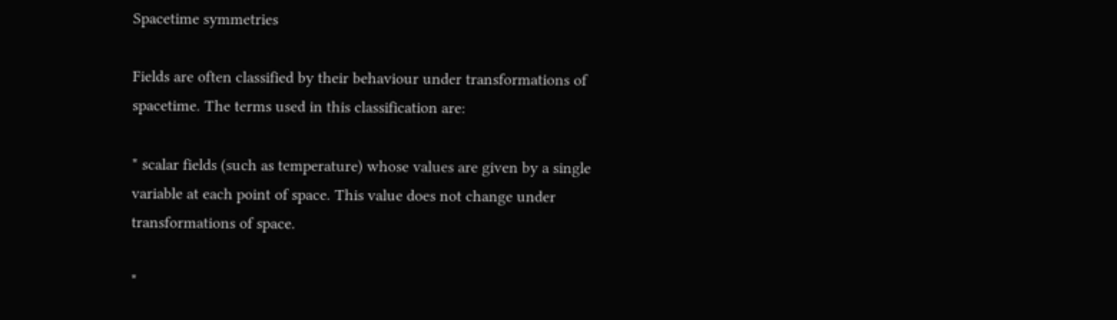Spacetime symmetries

Fields are often classified by their behaviour under transformations of spacetime. The terms used in this classification are:

* scalar fields (such as temperature) whose values are given by a single variable at each point of space. This value does not change under transformations of space.

*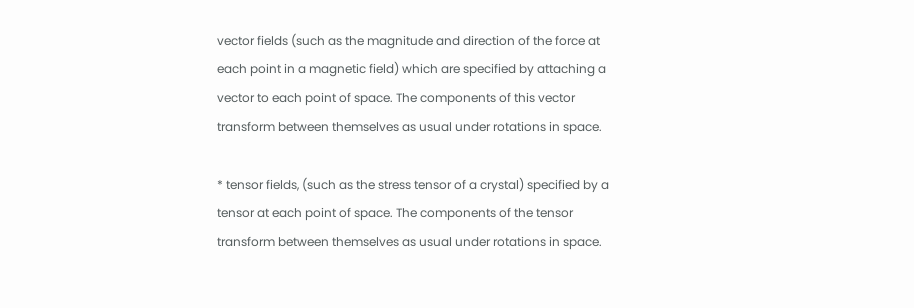vector fields (such as the magnitude and direction of the force at each point in a magnetic field) which are specified by attaching a vector to each point of space. The components of this vector transform between themselves as usual under rotations in space.

* tensor fields, (such as the stress tensor of a crystal) specified by a tensor at each point of space. The components of the tensor transform between themselves as usual under rotations in space.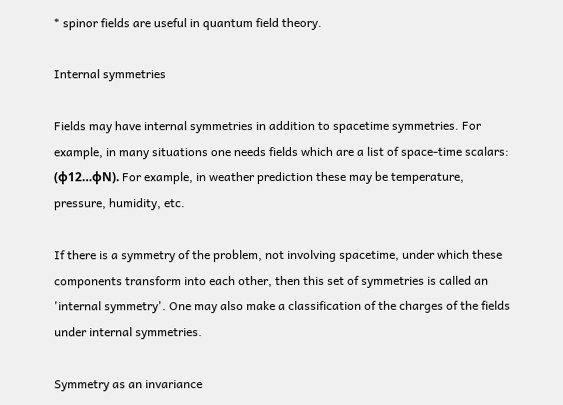* spinor fields are useful in quantum field theory.

Internal symmetries

Fields may have internal symmetries in addition to spacetime symmetries. For example, in many situations one needs fields which are a list of space-time scalars: (φ12…φN). For example, in weather prediction these may be temperature, pressure, humidity, etc.

If there is a symmetry of the problem, not involving spacetime, under which these components transform into each other, then this set of symmetries is called an 'internal symmetry'. One may also make a classification of the charges of the fields under internal symmetries.

Symmetry as an invariance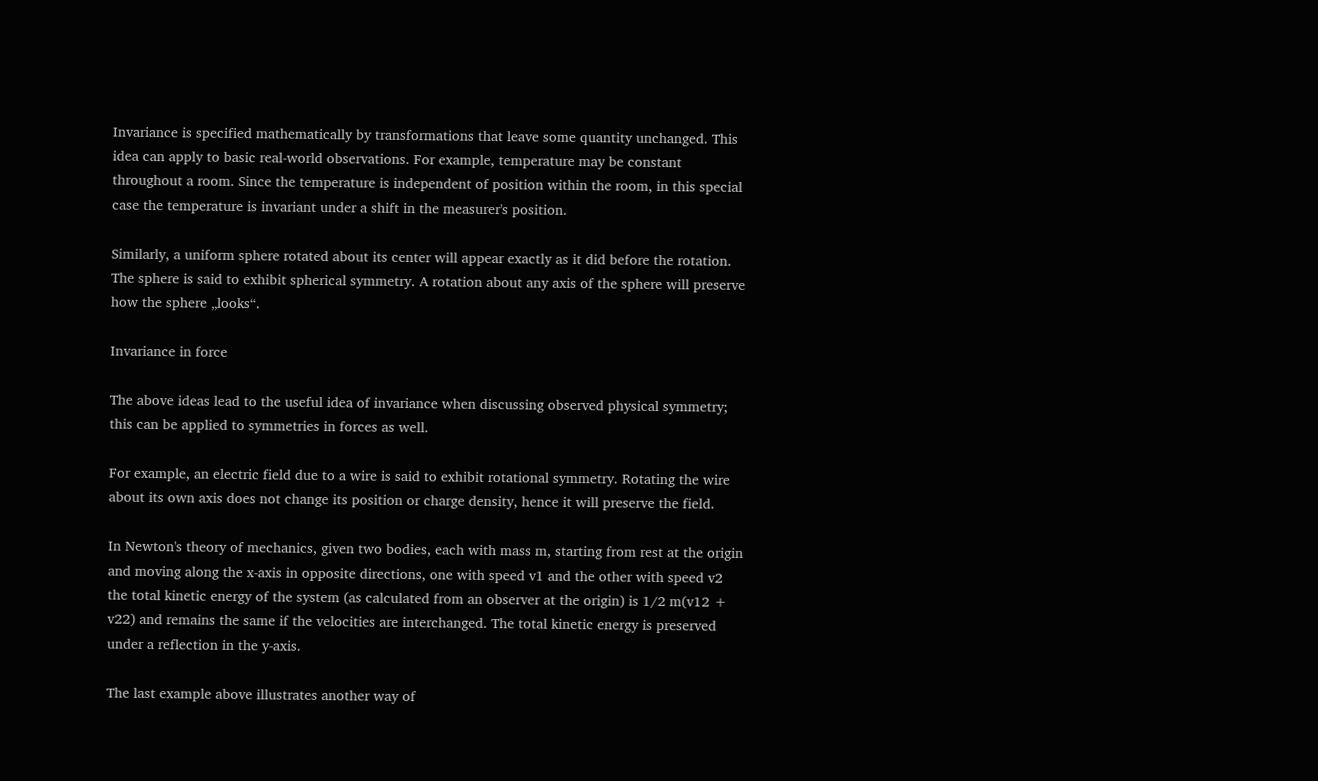Invariance is specified mathematically by transformations that leave some quantity unchanged. This idea can apply to basic real-world observations. For example, temperature may be constant throughout a room. Since the temperature is independent of position within the room, in this special case the temperature is invariant under a shift in the measurer's position.

Similarly, a uniform sphere rotated about its center will appear exactly as it did before the rotation. The sphere is said to exhibit spherical symmetry. A rotation about any axis of the sphere will preserve how the sphere „looks“.

Invariance in force

The above ideas lead to the useful idea of invariance when discussing observed physical symmetry; this can be applied to symmetries in forces as well.

For example, an electric field due to a wire is said to exhibit rotational symmetry. Rotating the wire about its own axis does not change its position or charge density, hence it will preserve the field.

In Newton's theory of mechanics, given two bodies, each with mass m, starting from rest at the origin and moving along the x-axis in opposite directions, one with speed v1 and the other with speed v2 the total kinetic energy of the system (as calculated from an observer at the origin) is 1⁄2 m(v12 + v22) and remains the same if the velocities are interchanged. The total kinetic energy is preserved under a reflection in the y-axis.

The last example above illustrates another way of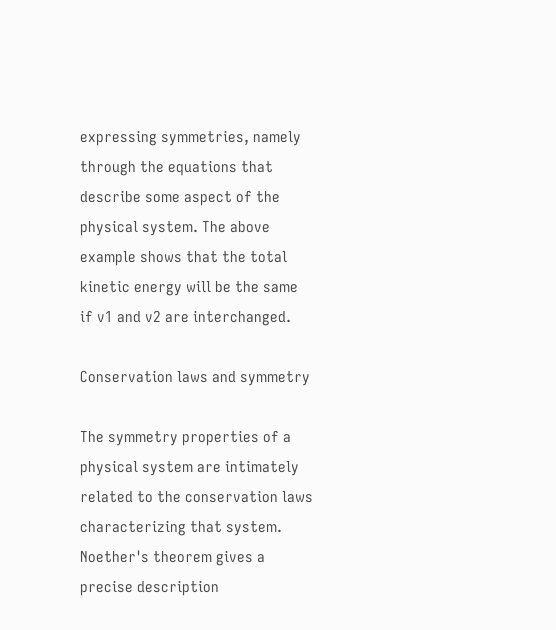expressing symmetries, namely through the equations that describe some aspect of the physical system. The above example shows that the total kinetic energy will be the same if v1 and v2 are interchanged.

Conservation laws and symmetry

The symmetry properties of a physical system are intimately related to the conservation laws characterizing that system. Noether's theorem gives a precise description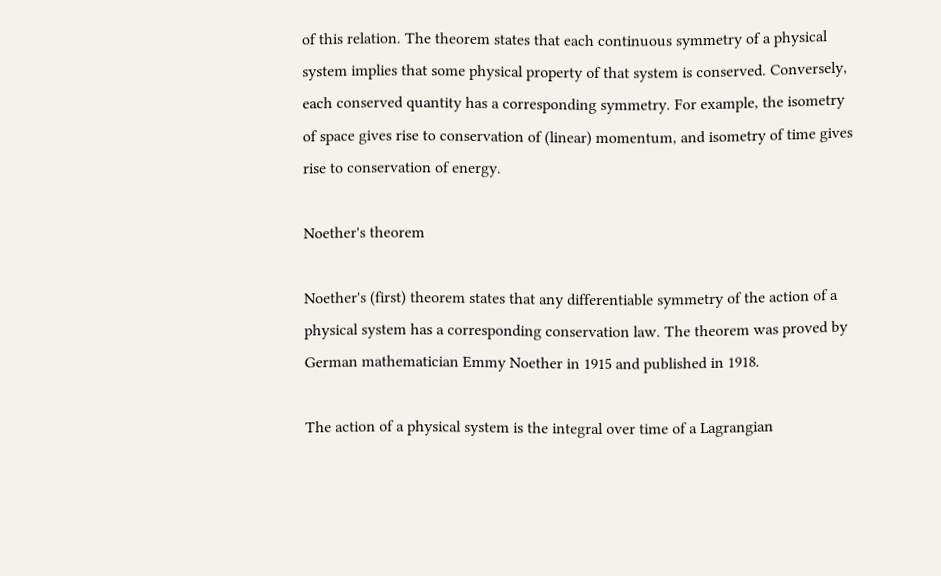of this relation. The theorem states that each continuous symmetry of a physical system implies that some physical property of that system is conserved. Conversely, each conserved quantity has a corresponding symmetry. For example, the isometry of space gives rise to conservation of (linear) momentum, and isometry of time gives rise to conservation of energy.

Noether's theorem

Noether's (first) theorem states that any differentiable symmetry of the action of a physical system has a corresponding conservation law. The theorem was proved by German mathematician Emmy Noether in 1915 and published in 1918.

The action of a physical system is the integral over time of a Lagrangian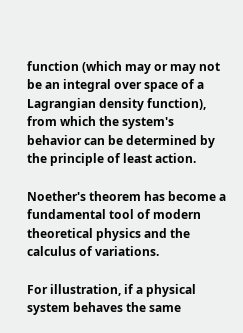function (which may or may not be an integral over space of a Lagrangian density function), from which the system's behavior can be determined by the principle of least action.

Noether's theorem has become a fundamental tool of modern theoretical physics and the calculus of variations.

For illustration, if a physical system behaves the same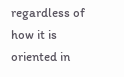regardless of how it is oriented in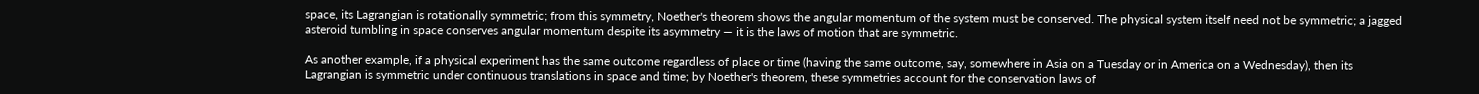space, its Lagrangian is rotationally symmetric; from this symmetry, Noether's theorem shows the angular momentum of the system must be conserved. The physical system itself need not be symmetric; a jagged asteroid tumbling in space conserves angular momentum despite its asymmetry — it is the laws of motion that are symmetric.

As another example, if a physical experiment has the same outcome regardless of place or time (having the same outcome, say, somewhere in Asia on a Tuesday or in America on a Wednesday), then its Lagrangian is symmetric under continuous translations in space and time; by Noether's theorem, these symmetries account for the conservation laws of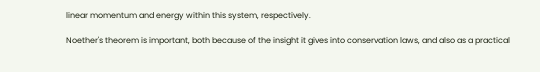linear momentum and energy within this system, respectively.

Noether's theorem is important, both because of the insight it gives into conservation laws, and also as a practical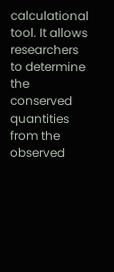calculational tool. It allows researchers to determine the conserved quantities from the observed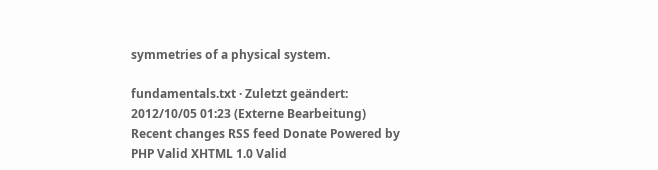symmetries of a physical system.

fundamentals.txt · Zuletzt geändert: 2012/10/05 01:23 (Externe Bearbeitung)
Recent changes RSS feed Donate Powered by PHP Valid XHTML 1.0 Valid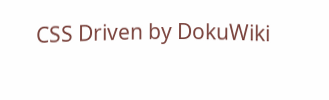CSS Driven by DokuWiki